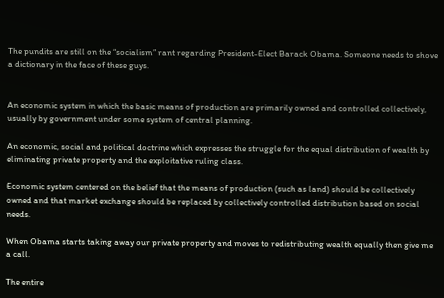The pundits are still on the “socialism” rant regarding President-Elect Barack Obama. Someone needs to shove a dictionary in the face of these guys.


An economic system in which the basic means of production are primarily owned and controlled collectively, usually by government under some system of central planning.

An economic, social and political doctrine which expresses the struggle for the equal distribution of wealth by eliminating private property and the exploitative ruling class.

Economic system centered on the belief that the means of production (such as land) should be collectively owned and that market exchange should be replaced by collectively controlled distribution based on social needs.

When Obama starts taking away our private property and moves to redistributing wealth equally then give me a call.

The entire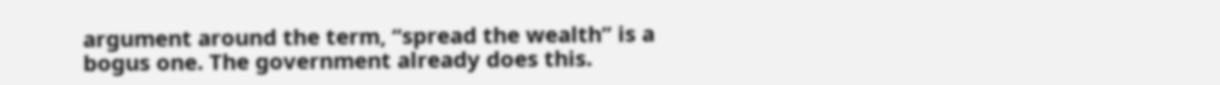argument around the term, “spread the wealth” is a bogus one. The government already does this.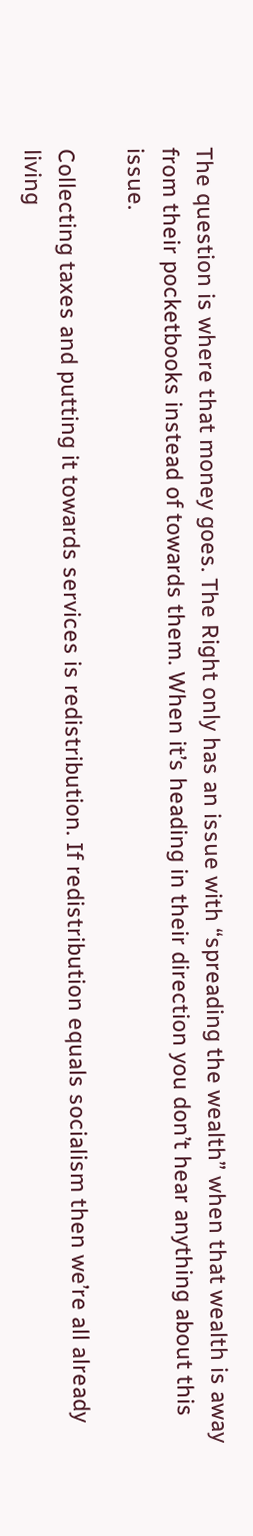The question is where that money goes. The Right only has an issue with “spreading the wealth” when that wealth is away from their pocketbooks instead of towards them. When it’s heading in their direction you don’t hear anything about this issue.

Collecting taxes and putting it towards services is redistribution. If redistribution equals socialism then we’re all already living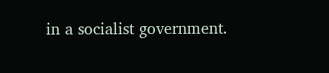in a socialist government.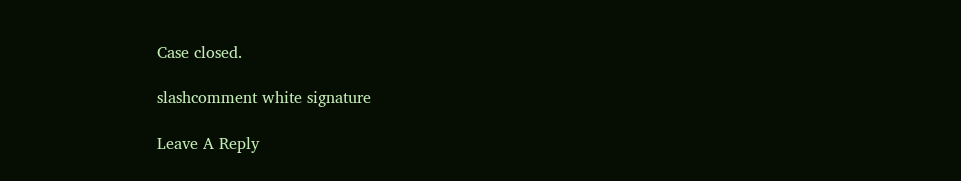Case closed.

slashcomment white signature

Leave A Reply